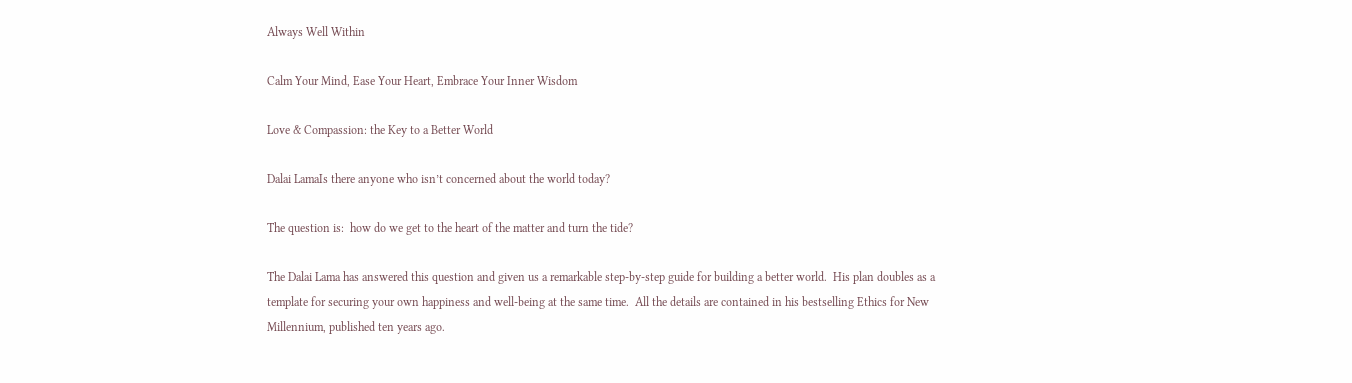Always Well Within

Calm Your Mind, Ease Your Heart, Embrace Your Inner Wisdom

Love & Compassion: the Key to a Better World

Dalai LamaIs there anyone who isn’t concerned about the world today?

The question is:  how do we get to the heart of the matter and turn the tide?

The Dalai Lama has answered this question and given us a remarkable step-by-step guide for building a better world.  His plan doubles as a template for securing your own happiness and well-being at the same time.  All the details are contained in his bestselling Ethics for New Millennium, published ten years ago.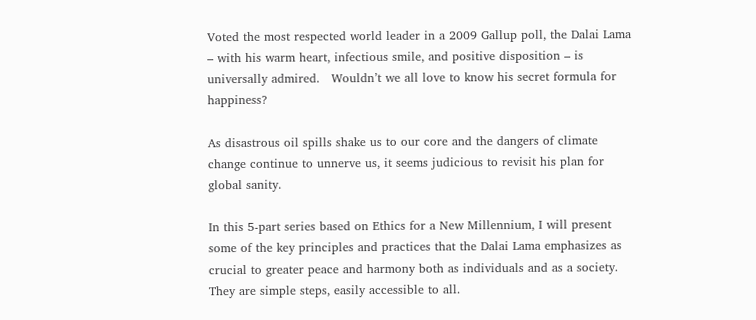Voted the most respected world leader in a 2009 Gallup poll, the Dalai Lama – with his warm heart, infectious smile, and positive disposition – is universally admired.   Wouldn’t we all love to know his secret formula for happiness?

As disastrous oil spills shake us to our core and the dangers of climate change continue to unnerve us, it seems judicious to revisit his plan for global sanity.

In this 5-part series based on Ethics for a New Millennium, I will present some of the key principles and practices that the Dalai Lama emphasizes as crucial to greater peace and harmony both as individuals and as a society.  They are simple steps, easily accessible to all.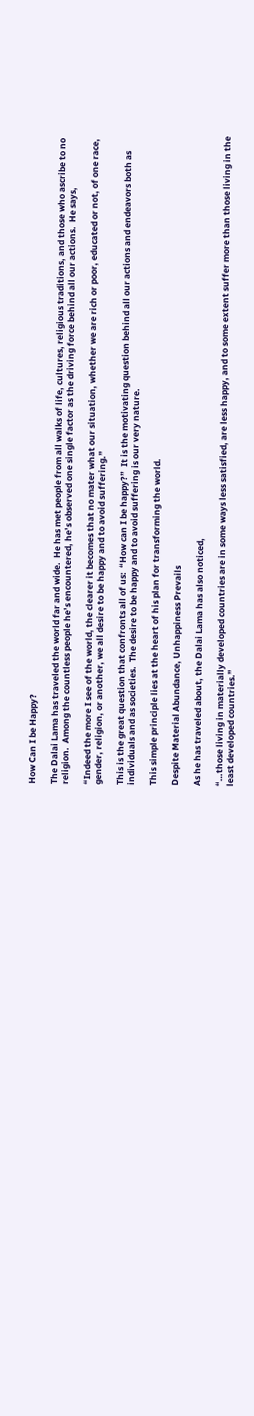How Can I be Happy?

The Dalai Lama has traveled the world far and wide.  He has met people from all walks of life, cultures, religious traditions, and those who ascribe to no religion.  Among the countless people he’s encountered, he’s observed one single factor as the driving force behind all our actions.  He says,

“Indeed the more I see of the world, the clearer it becomes that no mater what our situation, whether we are rich or poor, educated or not, of one race, gender, religion, or another, we all desire to be happy and to avoid suffering.”

This is the great question that confronts all of us:  “How can I be happy?”  It is the motivating question behind all our actions and endeavors both as individuals and as societies.  The desire to be happy and to avoid suffering is our very nature.

This simple principle lies at the heart of his plan for transforming the world.

Despite Material Abundance, Unhappiness Prevails

As he has traveled about, the Dalai Lama has also noticed,

“…those living in materially developed countries are in some ways less satisfied, are less happy, and to some extent suffer more than those living in the least developed countries.”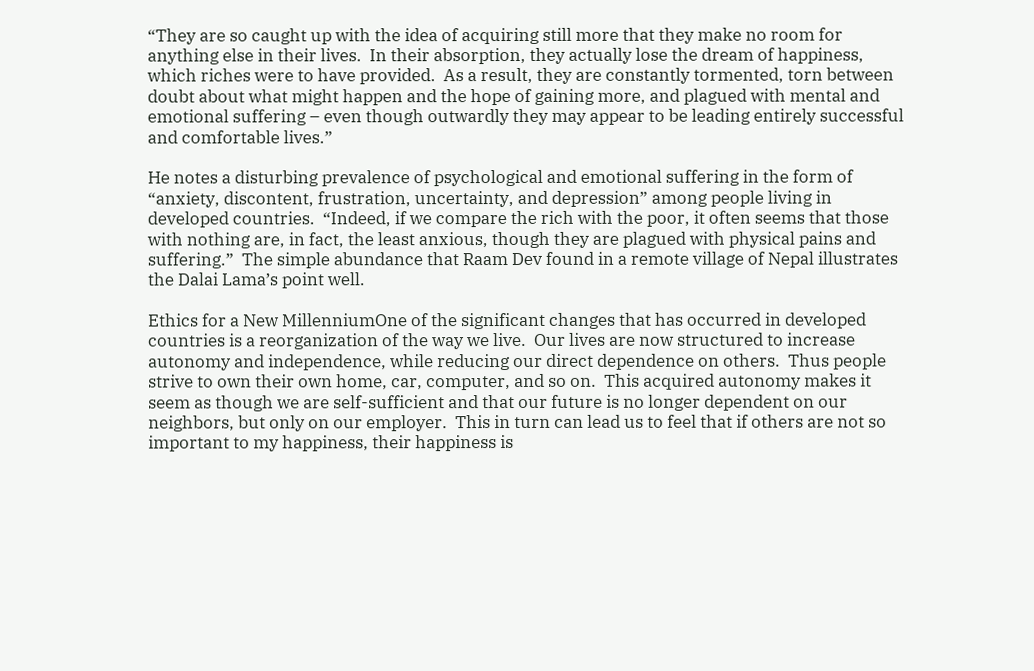“They are so caught up with the idea of acquiring still more that they make no room for anything else in their lives.  In their absorption, they actually lose the dream of happiness, which riches were to have provided.  As a result, they are constantly tormented, torn between doubt about what might happen and the hope of gaining more, and plagued with mental and emotional suffering – even though outwardly they may appear to be leading entirely successful and comfortable lives.”

He notes a disturbing prevalence of psychological and emotional suffering in the form of  “anxiety, discontent, frustration, uncertainty, and depression” among people living in developed countries.  “Indeed, if we compare the rich with the poor, it often seems that those with nothing are, in fact, the least anxious, though they are plagued with physical pains and suffering.”  The simple abundance that Raam Dev found in a remote village of Nepal illustrates the Dalai Lama’s point well.

Ethics for a New MillenniumOne of the significant changes that has occurred in developed countries is a reorganization of the way we live.  Our lives are now structured to increase autonomy and independence, while reducing our direct dependence on others.  Thus people strive to own their own home, car, computer, and so on.  This acquired autonomy makes it seem as though we are self-sufficient and that our future is no longer dependent on our neighbors, but only on our employer.  This in turn can lead us to feel that if others are not so important to my happiness, their happiness is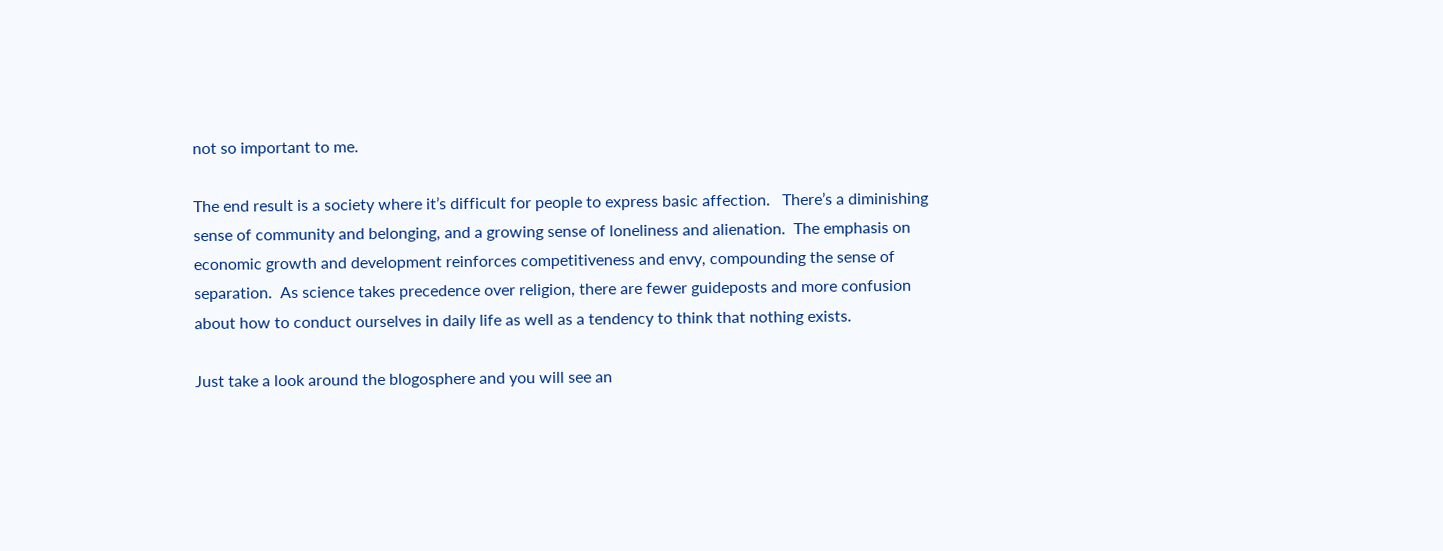not so important to me.

The end result is a society where it’s difficult for people to express basic affection.   There’s a diminishing sense of community and belonging, and a growing sense of loneliness and alienation.  The emphasis on economic growth and development reinforces competitiveness and envy, compounding the sense of separation.  As science takes precedence over religion, there are fewer guideposts and more confusion about how to conduct ourselves in daily life as well as a tendency to think that nothing exists.

Just take a look around the blogosphere and you will see an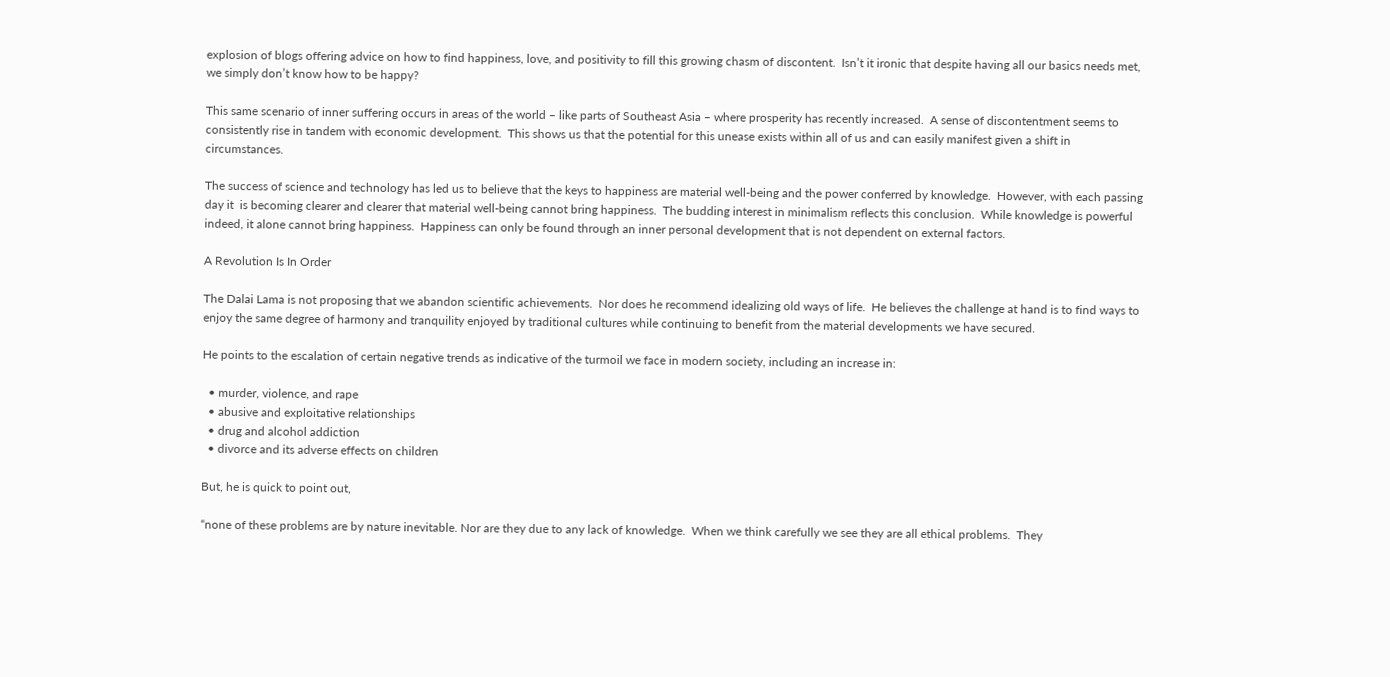explosion of blogs offering advice on how to find happiness, love, and positivity to fill this growing chasm of discontent.  Isn’t it ironic that despite having all our basics needs met, we simply don’t know how to be happy?

This same scenario of inner suffering occurs in areas of the world – like parts of Southeast Asia – where prosperity has recently increased.  A sense of discontentment seems to consistently rise in tandem with economic development.  This shows us that the potential for this unease exists within all of us and can easily manifest given a shift in circumstances.

The success of science and technology has led us to believe that the keys to happiness are material well-being and the power conferred by knowledge.  However, with each passing day it  is becoming clearer and clearer that material well-being cannot bring happiness.  The budding interest in minimalism reflects this conclusion.  While knowledge is powerful indeed, it alone cannot bring happiness.  Happiness can only be found through an inner personal development that is not dependent on external factors.

A Revolution Is In Order

The Dalai Lama is not proposing that we abandon scientific achievements.  Nor does he recommend idealizing old ways of life.  He believes the challenge at hand is to find ways to enjoy the same degree of harmony and tranquility enjoyed by traditional cultures while continuing to benefit from the material developments we have secured.

He points to the escalation of certain negative trends as indicative of the turmoil we face in modern society, including an increase in:

  • murder, violence, and rape
  • abusive and exploitative relationships
  • drug and alcohol addiction
  • divorce and its adverse effects on children

But, he is quick to point out,

“none of these problems are by nature inevitable. Nor are they due to any lack of knowledge.  When we think carefully we see they are all ethical problems.  They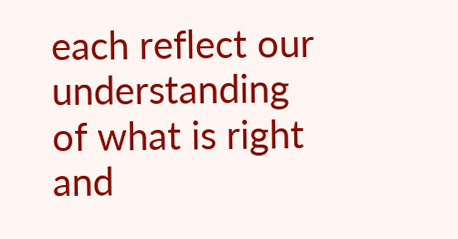each reflect our understanding of what is right and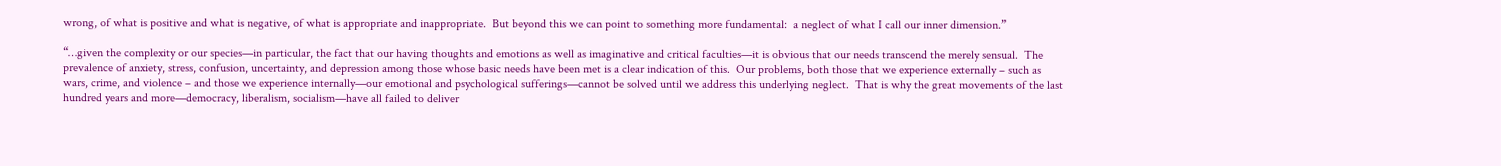wrong, of what is positive and what is negative, of what is appropriate and inappropriate.  But beyond this we can point to something more fundamental:  a neglect of what I call our inner dimension.”

“…given the complexity or our species—in particular, the fact that our having thoughts and emotions as well as imaginative and critical faculties—it is obvious that our needs transcend the merely sensual.  The prevalence of anxiety, stress, confusion, uncertainty, and depression among those whose basic needs have been met is a clear indication of this.  Our problems, both those that we experience externally – such as wars, crime, and violence – and those we experience internally—our emotional and psychological sufferings—cannot be solved until we address this underlying neglect.  That is why the great movements of the last hundred years and more—democracy, liberalism, socialism—have all failed to deliver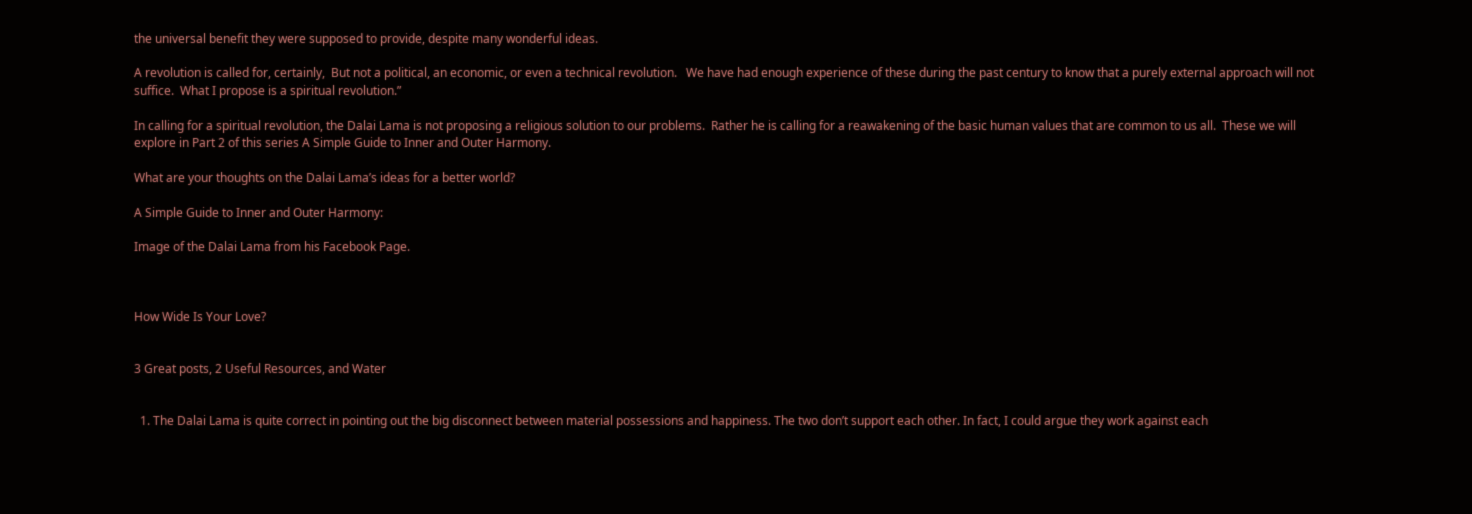the universal benefit they were supposed to provide, despite many wonderful ideas.

A revolution is called for, certainly,  But not a political, an economic, or even a technical revolution.   We have had enough experience of these during the past century to know that a purely external approach will not suffice.  What I propose is a spiritual revolution.”

In calling for a spiritual revolution, the Dalai Lama is not proposing a religious solution to our problems.  Rather he is calling for a reawakening of the basic human values that are common to us all.  These we will explore in Part 2 of this series A Simple Guide to Inner and Outer Harmony.

What are your thoughts on the Dalai Lama’s ideas for a better world?

A Simple Guide to Inner and Outer Harmony:

Image of the Dalai Lama from his Facebook Page.



How Wide Is Your Love?


3 Great posts, 2 Useful Resources, and Water


  1. The Dalai Lama is quite correct in pointing out the big disconnect between material possessions and happiness. The two don’t support each other. In fact, I could argue they work against each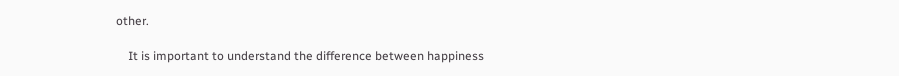other.

    It is important to understand the difference between happiness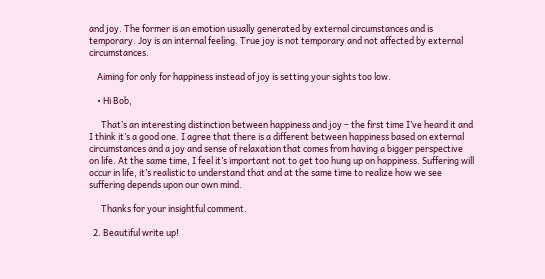and joy. The former is an emotion usually generated by external circumstances and is temporary. Joy is an internal feeling. True joy is not temporary and not affected by external circumstances.

    Aiming for only for happiness instead of joy is setting your sights too low.

    • Hi Bob,

      That’s an interesting distinction between happiness and joy – the first time I’ve heard it and I think it’s a good one. I agree that there is a different between happiness based on external circumstances and a joy and sense of relaxation that comes from having a bigger perspective on life. At the same time, I feel it’s important not to get too hung up on happiness. Suffering will occur in life, it’s realistic to understand that and at the same time to realize how we see suffering depends upon our own mind.

      Thanks for your insightful comment.

  2. Beautiful write up!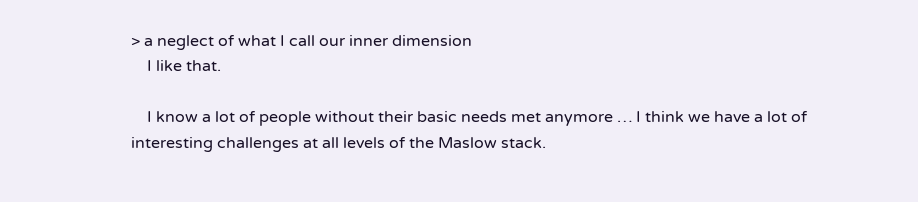> a neglect of what I call our inner dimension
    I like that.

    I know a lot of people without their basic needs met anymore … I think we have a lot of interesting challenges at all levels of the Maslow stack.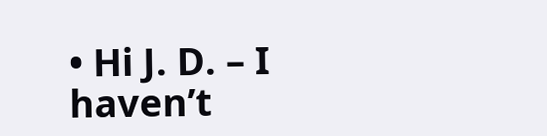• Hi J. D. – I haven’t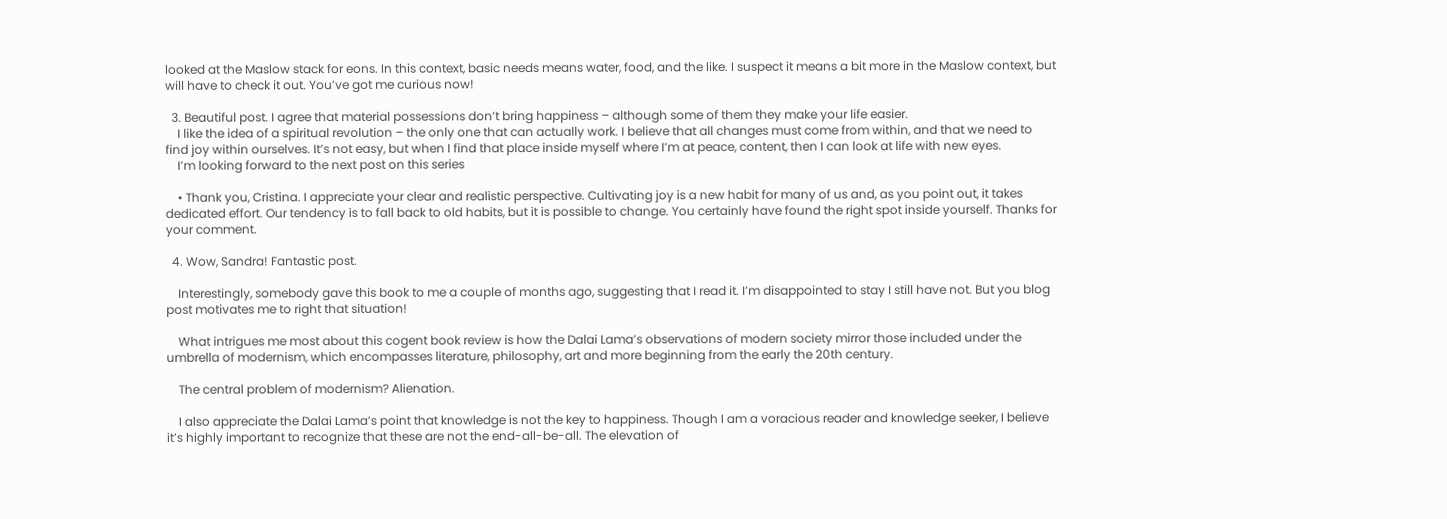looked at the Maslow stack for eons. In this context, basic needs means water, food, and the like. I suspect it means a bit more in the Maslow context, but will have to check it out. You’ve got me curious now!

  3. Beautiful post. I agree that material possessions don’t bring happiness – although some of them they make your life easier.
    I like the idea of a spiritual revolution – the only one that can actually work. I believe that all changes must come from within, and that we need to find joy within ourselves. It’s not easy, but when I find that place inside myself where I’m at peace, content, then I can look at life with new eyes.
    I’m looking forward to the next post on this series

    • Thank you, Cristina. I appreciate your clear and realistic perspective. Cultivating joy is a new habit for many of us and, as you point out, it takes dedicated effort. Our tendency is to fall back to old habits, but it is possible to change. You certainly have found the right spot inside yourself. Thanks for your comment.

  4. Wow, Sandra! Fantastic post.

    Interestingly, somebody gave this book to me a couple of months ago, suggesting that I read it. I’m disappointed to stay I still have not. But you blog post motivates me to right that situation!

    What intrigues me most about this cogent book review is how the Dalai Lama’s observations of modern society mirror those included under the umbrella of modernism, which encompasses literature, philosophy, art and more beginning from the early the 20th century.

    The central problem of modernism? Alienation.

    I also appreciate the Dalai Lama’s point that knowledge is not the key to happiness. Though I am a voracious reader and knowledge seeker, I believe it’s highly important to recognize that these are not the end-all-be-all. The elevation of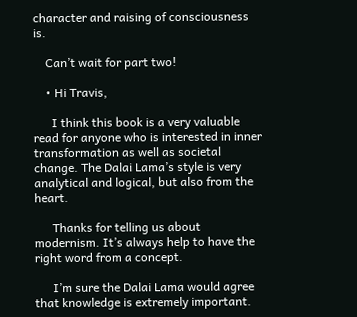character and raising of consciousness is.

    Can’t wait for part two!

    • Hi Travis,

      I think this book is a very valuable read for anyone who is interested in inner transformation as well as societal change. The Dalai Lama’s style is very analytical and logical, but also from the heart.

      Thanks for telling us about modernism. It’s always help to have the right word from a concept.

      I’m sure the Dalai Lama would agree that knowledge is extremely important.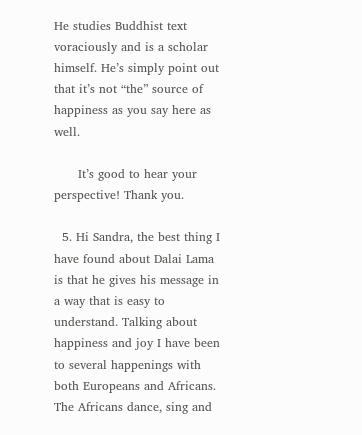He studies Buddhist text voraciously and is a scholar himself. He’s simply point out that it’s not “the” source of happiness as you say here as well.

      It’s good to hear your perspective! Thank you.

  5. Hi Sandra, the best thing I have found about Dalai Lama is that he gives his message in a way that is easy to understand. Talking about happiness and joy I have been to several happenings with both Europeans and Africans. The Africans dance, sing and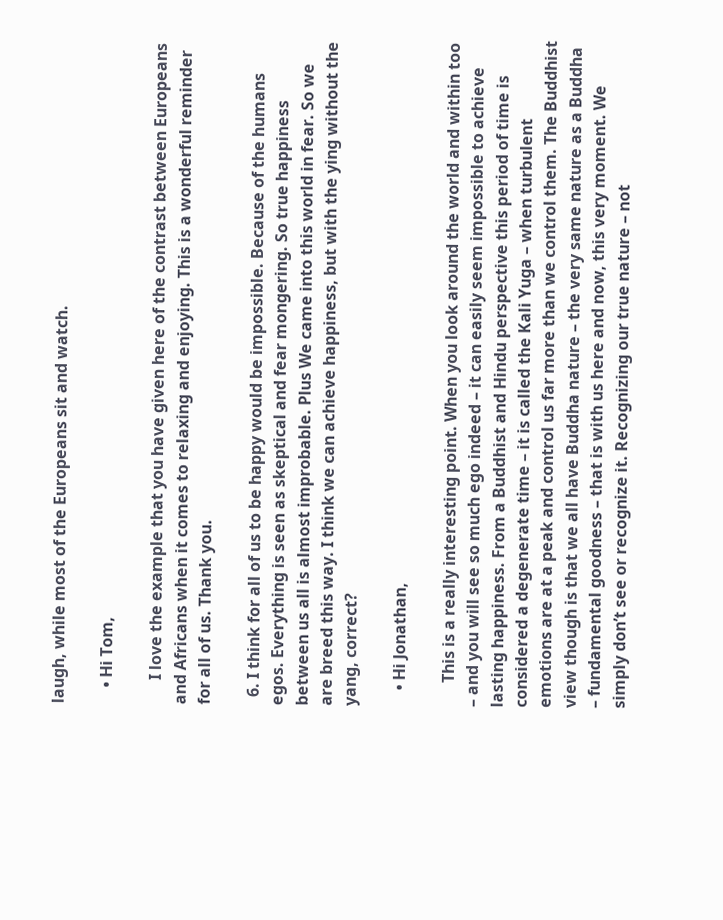laugh, while most of the Europeans sit and watch.

    • Hi Tom,

      I love the example that you have given here of the contrast between Europeans and Africans when it comes to relaxing and enjoying. This is a wonderful reminder for all of us. Thank you.

  6. I think for all of us to be happy would be impossible. Because of the humans egos. Everything is seen as skeptical and fear mongering. So true happiness between us all is almost improbable. Plus We came into this world in fear. So we are breed this way. I think we can achieve happiness, but with the ying without the yang, correct?

    • Hi Jonathan,

      This is a really interesting point. When you look around the world and within too – and you will see so much ego indeed – it can easily seem impossible to achieve lasting happiness. From a Buddhist and Hindu perspective this period of time is considered a degenerate time – it is called the Kali Yuga – when turbulent emotions are at a peak and control us far more than we control them. The Buddhist view though is that we all have Buddha nature – the very same nature as a Buddha – fundamental goodness – that is with us here and now, this very moment. We simply don’t see or recognize it. Recognizing our true nature – not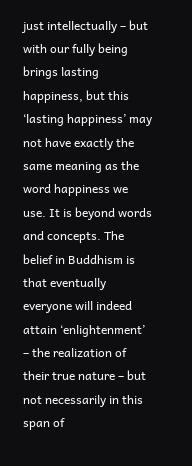just intellectually – but with our fully being brings lasting happiness, but this ‘lasting happiness’ may not have exactly the same meaning as the word happiness we use. It is beyond words and concepts. The belief in Buddhism is that eventually everyone will indeed attain ‘enlightenment’ – the realization of their true nature – but not necessarily in this span of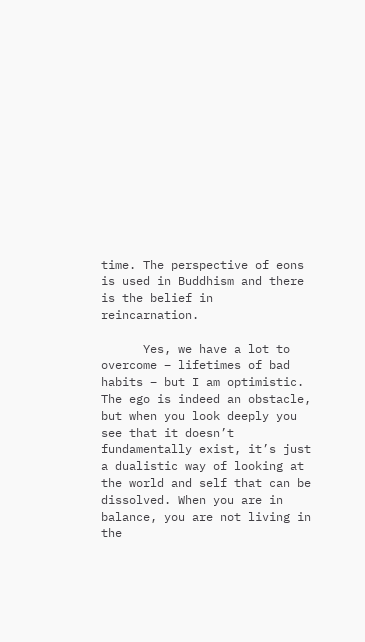time. The perspective of eons is used in Buddhism and there is the belief in reincarnation.

      Yes, we have a lot to overcome – lifetimes of bad habits – but I am optimistic. The ego is indeed an obstacle, but when you look deeply you see that it doesn’t fundamentally exist, it’s just a dualistic way of looking at the world and self that can be dissolved. When you are in balance, you are not living in the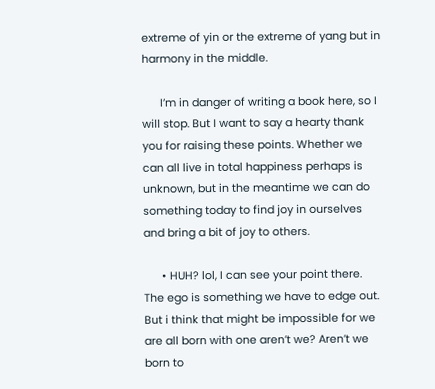extreme of yin or the extreme of yang but in harmony in the middle.

      I’m in danger of writing a book here, so I will stop. But I want to say a hearty thank you for raising these points. Whether we can all live in total happiness perhaps is unknown, but in the meantime we can do something today to find joy in ourselves and bring a bit of joy to others.

      • HUH? lol, I can see your point there. The ego is something we have to edge out. But i think that might be impossible for we are all born with one aren’t we? Aren’t we born to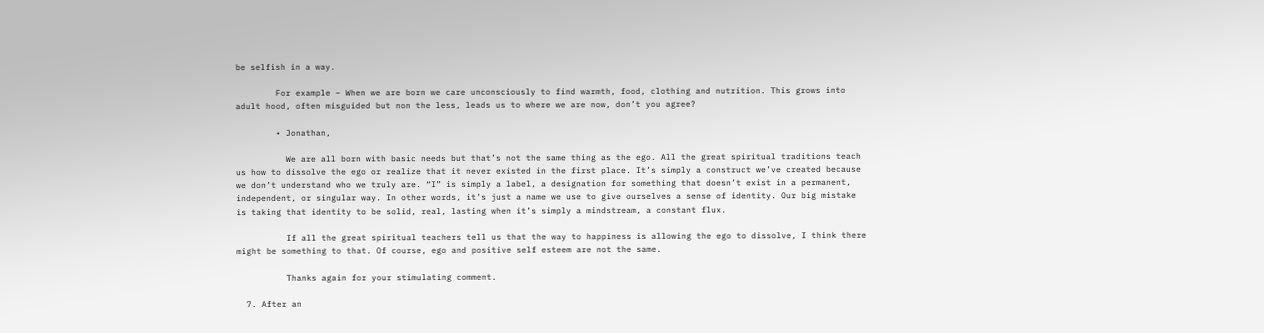be selfish in a way.

        For example – When we are born we care unconsciously to find warmth, food, clothing and nutrition. This grows into adult hood, often misguided but non the less, leads us to where we are now, don’t you agree?

        • Jonathan,

          We are all born with basic needs but that’s not the same thing as the ego. All the great spiritual traditions teach us how to dissolve the ego or realize that it never existed in the first place. It’s simply a construct we’ve created because we don’t understand who we truly are. “I” is simply a label, a designation for something that doesn’t exist in a permanent, independent, or singular way. In other words, it’s just a name we use to give ourselves a sense of identity. Our big mistake is taking that identity to be solid, real, lasting when it’s simply a mindstream, a constant flux.

          If all the great spiritual teachers tell us that the way to happiness is allowing the ego to dissolve, I think there might be something to that. Of course, ego and positive self esteem are not the same.

          Thanks again for your stimulating comment.

  7. After an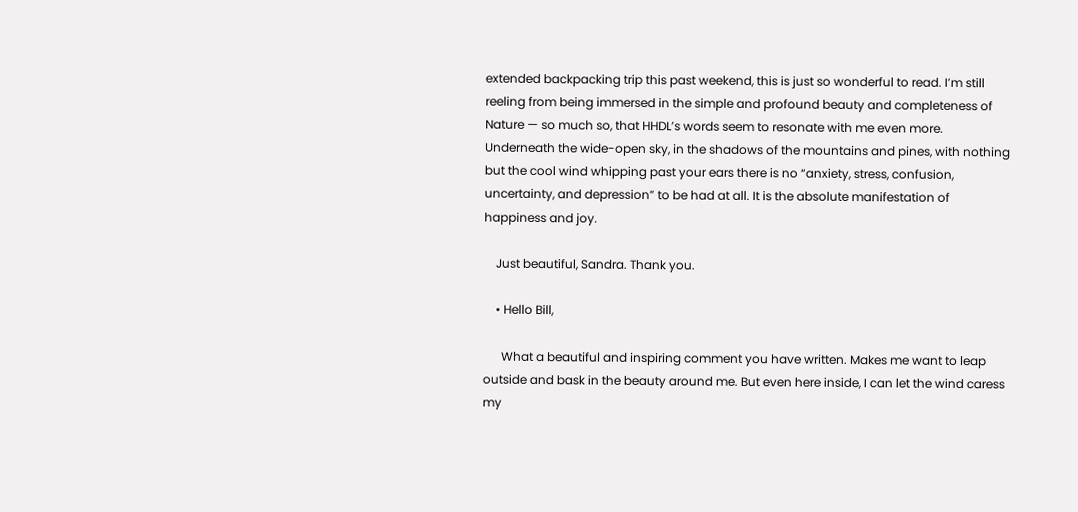extended backpacking trip this past weekend, this is just so wonderful to read. I’m still reeling from being immersed in the simple and profound beauty and completeness of Nature — so much so, that HHDL’s words seem to resonate with me even more. Underneath the wide-open sky, in the shadows of the mountains and pines, with nothing but the cool wind whipping past your ears there is no “anxiety, stress, confusion, uncertainty, and depression” to be had at all. It is the absolute manifestation of happiness and joy.

    Just beautiful, Sandra. Thank you.

    • Hello Bill,

      What a beautiful and inspiring comment you have written. Makes me want to leap outside and bask in the beauty around me. But even here inside, I can let the wind caress my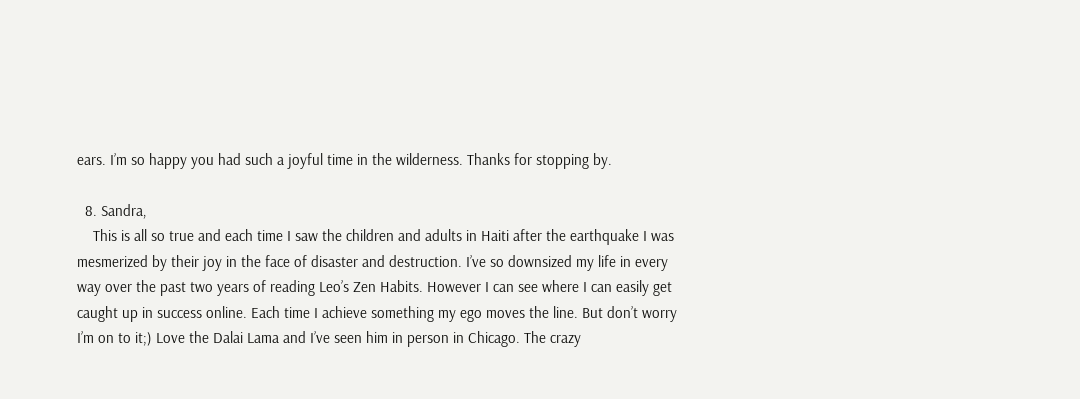ears. I’m so happy you had such a joyful time in the wilderness. Thanks for stopping by.

  8. Sandra,
    This is all so true and each time I saw the children and adults in Haiti after the earthquake I was mesmerized by their joy in the face of disaster and destruction. I’ve so downsized my life in every way over the past two years of reading Leo’s Zen Habits. However I can see where I can easily get caught up in success online. Each time I achieve something my ego moves the line. But don’t worry I’m on to it;) Love the Dalai Lama and I’ve seen him in person in Chicago. The crazy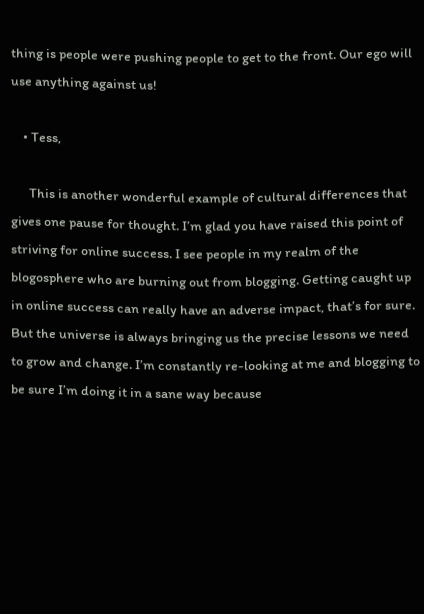thing is people were pushing people to get to the front. Our ego will use anything against us!

    • Tess,

      This is another wonderful example of cultural differences that gives one pause for thought. I’m glad you have raised this point of striving for online success. I see people in my realm of the blogosphere who are burning out from blogging. Getting caught up in online success can really have an adverse impact, that’s for sure. But the universe is always bringing us the precise lessons we need to grow and change. I’m constantly re-looking at me and blogging to be sure I’m doing it in a sane way because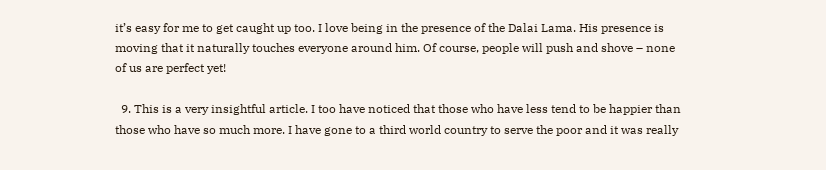it’s easy for me to get caught up too. I love being in the presence of the Dalai Lama. His presence is moving that it naturally touches everyone around him. Of course, people will push and shove – none of us are perfect yet!

  9. This is a very insightful article. I too have noticed that those who have less tend to be happier than those who have so much more. I have gone to a third world country to serve the poor and it was really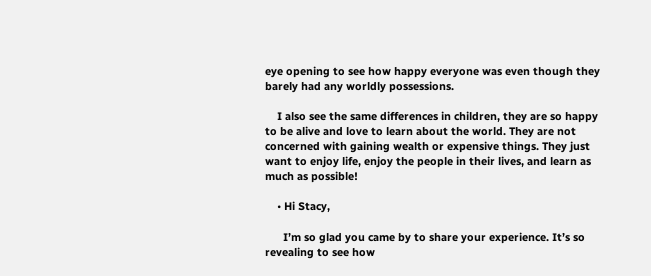eye opening to see how happy everyone was even though they barely had any worldly possessions.

    I also see the same differences in children, they are so happy to be alive and love to learn about the world. They are not concerned with gaining wealth or expensive things. They just want to enjoy life, enjoy the people in their lives, and learn as much as possible!

    • Hi Stacy,

      I’m so glad you came by to share your experience. It’s so revealing to see how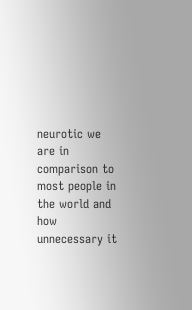neurotic we are in comparison to most people in the world and how unnecessary it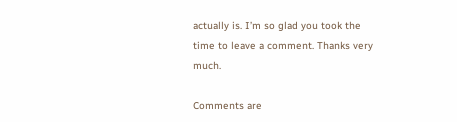actually is. I’m so glad you took the time to leave a comment. Thanks very much.

Comments are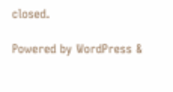closed.

Powered by WordPress &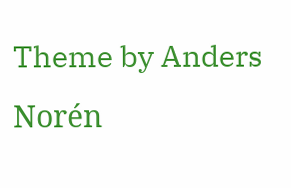Theme by Anders Norén